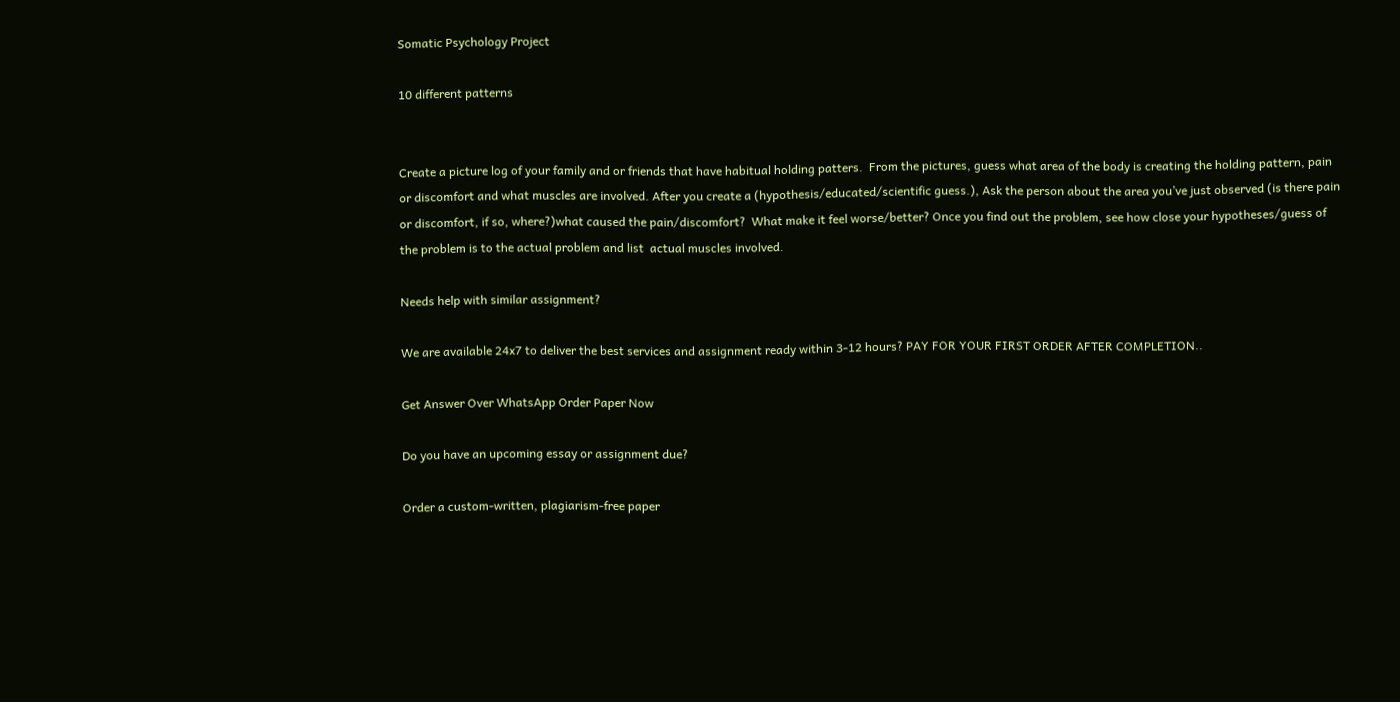Somatic Psychology Project

10 different patterns


Create a picture log of your family and or friends that have habitual holding patters.  From the pictures, guess what area of the body is creating the holding pattern, pain or discomfort and what muscles are involved. After you create a (hypothesis/educated/scientific guess.), Ask the person about the area you’ve just observed (is there pain or discomfort, if so, where?)what caused the pain/discomfort?  What make it feel worse/better? Once you find out the problem, see how close your hypotheses/guess of the problem is to the actual problem and list  actual muscles involved.

Needs help with similar assignment?

We are available 24x7 to deliver the best services and assignment ready within 3-12 hours? PAY FOR YOUR FIRST ORDER AFTER COMPLETION..

Get Answer Over WhatsApp Order Paper Now

Do you have an upcoming essay or assignment due?

Order a custom-written, plagiarism-free paper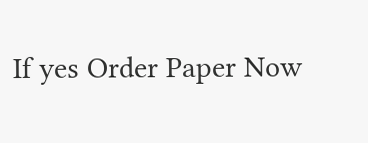If yes Order Paper Now